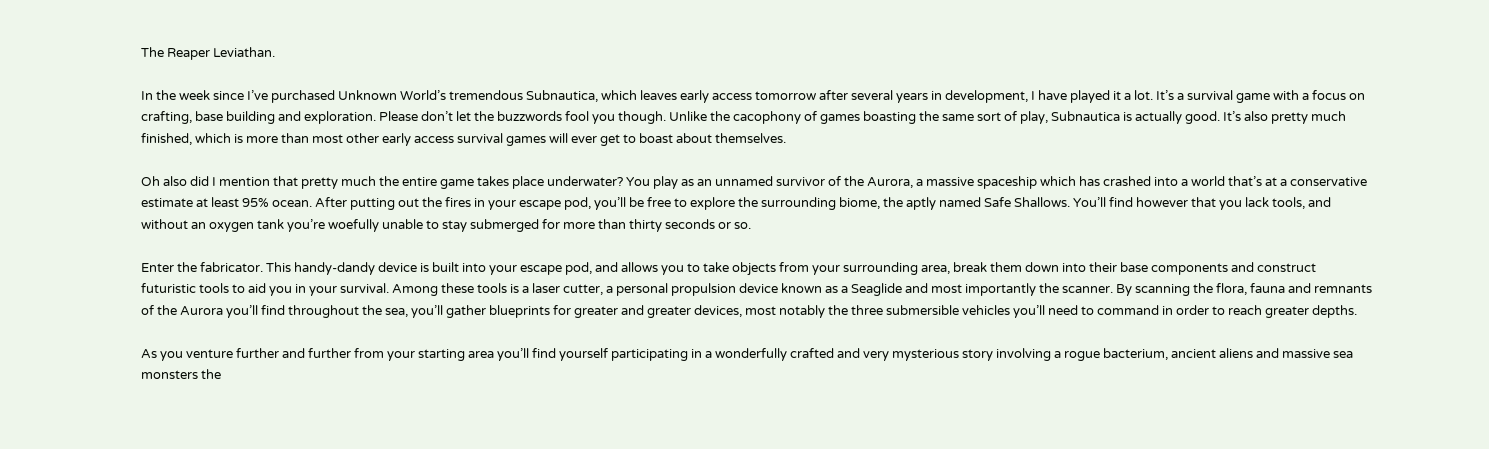The Reaper Leviathan.

In the week since I’ve purchased Unknown World’s tremendous Subnautica, which leaves early access tomorrow after several years in development, I have played it a lot. It’s a survival game with a focus on crafting, base building and exploration. Please don’t let the buzzwords fool you though. Unlike the cacophony of games boasting the same sort of play, Subnautica is actually good. It’s also pretty much finished, which is more than most other early access survival games will ever get to boast about themselves.

Oh also did I mention that pretty much the entire game takes place underwater? You play as an unnamed survivor of the Aurora, a massive spaceship which has crashed into a world that’s at a conservative estimate at least 95% ocean. After putting out the fires in your escape pod, you’ll be free to explore the surrounding biome, the aptly named Safe Shallows. You’ll find however that you lack tools, and without an oxygen tank you’re woefully unable to stay submerged for more than thirty seconds or so.

Enter the fabricator. This handy-dandy device is built into your escape pod, and allows you to take objects from your surrounding area, break them down into their base components and construct futuristic tools to aid you in your survival. Among these tools is a laser cutter, a personal propulsion device known as a Seaglide and most importantly the scanner. By scanning the flora, fauna and remnants of the Aurora you’ll find throughout the sea, you’ll gather blueprints for greater and greater devices, most notably the three submersible vehicles you’ll need to command in order to reach greater depths.

As you venture further and further from your starting area you’ll find yourself participating in a wonderfully crafted and very mysterious story involving a rogue bacterium, ancient aliens and massive sea monsters the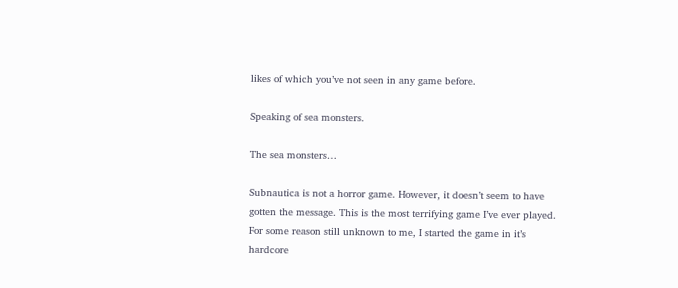likes of which you’ve not seen in any game before.

Speaking of sea monsters.

The sea monsters…

Subnautica is not a horror game. However, it doesn’t seem to have gotten the message. This is the most terrifying game I’ve ever played. For some reason still unknown to me, I started the game in it’s hardcore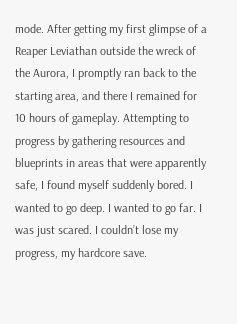mode. After getting my first glimpse of a Reaper Leviathan outside the wreck of the Aurora, I promptly ran back to the starting area, and there I remained for 10 hours of gameplay. Attempting to progress by gathering resources and blueprints in areas that were apparently safe, I found myself suddenly bored. I wanted to go deep. I wanted to go far. I was just scared. I couldn’t lose my progress, my hardcore save.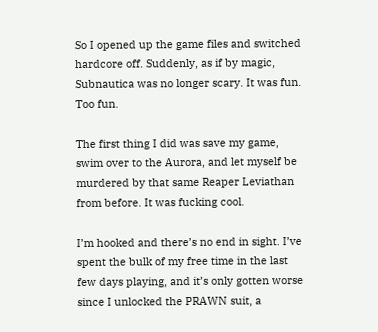So I opened up the game files and switched hardcore off. Suddenly, as if by magic, Subnautica was no longer scary. It was fun. Too fun.

The first thing I did was save my game, swim over to the Aurora, and let myself be murdered by that same Reaper Leviathan from before. It was fucking cool.

I’m hooked and there’s no end in sight. I’ve spent the bulk of my free time in the last few days playing, and it’s only gotten worse since I unlocked the PRAWN suit, a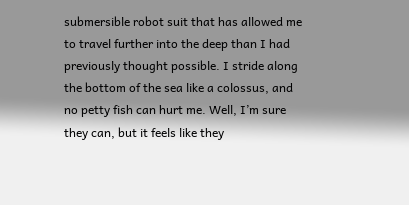submersible robot suit that has allowed me to travel further into the deep than I had previously thought possible. I stride along the bottom of the sea like a colossus, and no petty fish can hurt me. Well, I’m sure they can, but it feels like they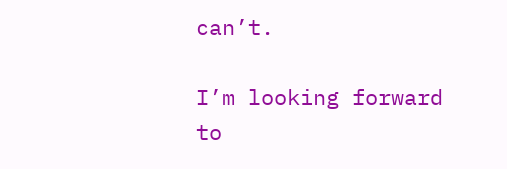can’t.

I’m looking forward to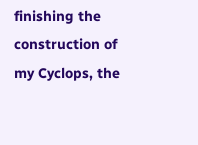finishing the construction of my Cyclops, the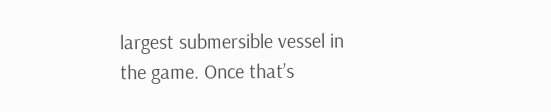largest submersible vessel in the game. Once that’s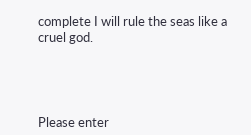complete I will rule the seas like a cruel god.




Please enter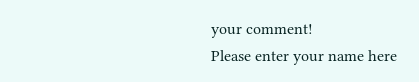your comment!
Please enter your name here